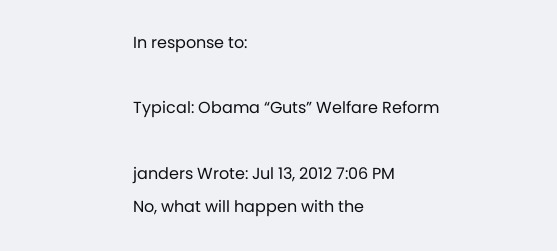In response to:

Typical: Obama “Guts” Welfare Reform

janders Wrote: Jul 13, 2012 7:06 PM
No, what will happen with the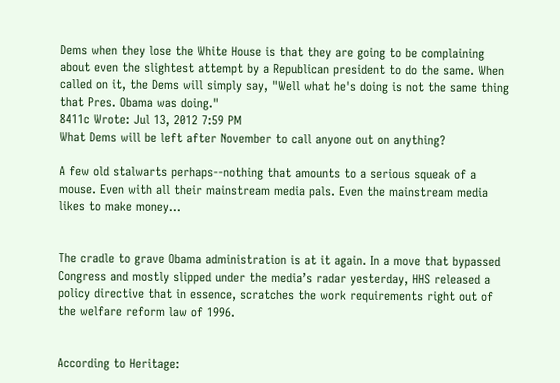Dems when they lose the White House is that they are going to be complaining about even the slightest attempt by a Republican president to do the same. When called on it, the Dems will simply say, "Well what he's doing is not the same thing that Pres. Obama was doing."
8411c Wrote: Jul 13, 2012 7:59 PM
What Dems will be left after November to call anyone out on anything?

A few old stalwarts perhaps--nothing that amounts to a serious squeak of a mouse. Even with all their mainstream media pals. Even the mainstream media likes to make money...


The cradle to grave Obama administration is at it again. In a move that bypassed Congress and mostly slipped under the media’s radar yesterday, HHS released a policy directive that in essence, scratches the work requirements right out of the welfare reform law of 1996.


According to Heritage: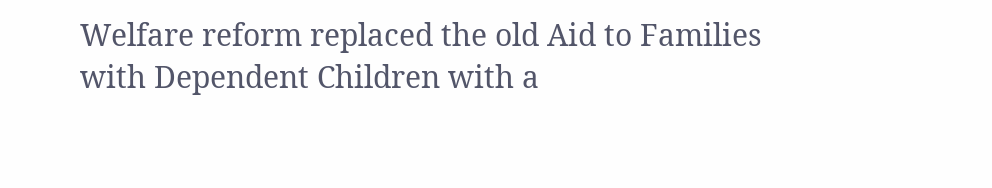Welfare reform replaced the old Aid to Families with Dependent Children with a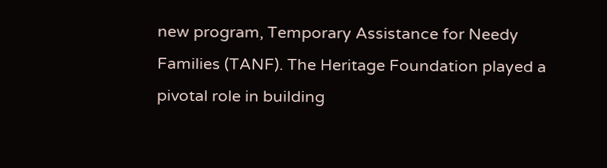new program, Temporary Assistance for Needy Families (TANF). The Heritage Foundation played a pivotal role in building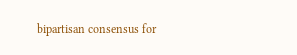bipartisan consensus for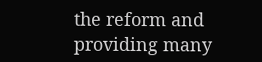the reform and providing many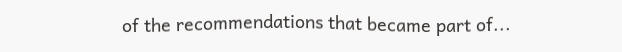of the recommendations that became part of...